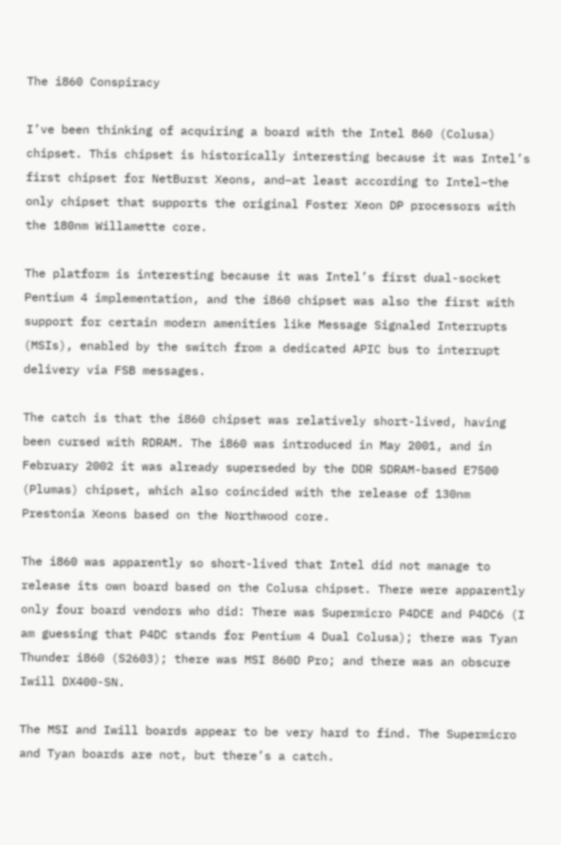The i860 Conspiracy

I’ve been thinking of acquiring a board with the Intel 860 (Colusa) chipset. This chipset is historically interesting because it was Intel’s first chipset for NetBurst Xeons, and–at least according to Intel–the only chipset that supports the original Foster Xeon DP processors with the 180nm Willamette core.

The platform is interesting because it was Intel’s first dual-socket Pentium 4 implementation, and the i860 chipset was also the first with support for certain modern amenities like Message Signaled Interrupts (MSIs), enabled by the switch from a dedicated APIC bus to interrupt delivery via FSB messages.

The catch is that the i860 chipset was relatively short-lived, having been cursed with RDRAM. The i860 was introduced in May 2001, and in February 2002 it was already superseded by the DDR SDRAM-based E7500 (Plumas) chipset, which also coincided with the release of 130nm Prestonia Xeons based on the Northwood core.

The i860 was apparently so short-lived that Intel did not manage to release its own board based on the Colusa chipset. There were apparently only four board vendors who did: There was Supermicro P4DCE and P4DC6 (I am guessing that P4DC stands for Pentium 4 Dual Colusa); there was Tyan Thunder i860 (S2603); there was MSI 860D Pro; and there was an obscure Iwill DX400-SN.

The MSI and Iwill boards appear to be very hard to find. The Supermicro and Tyan boards are not, but there’s a catch.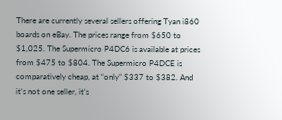There are currently several sellers offering Tyan i860 boards on eBay. The prices range from $650 to $1,025. The Supermicro P4DC6 is available at prices from $475 to $804. The Supermicro P4DCE is comparatively cheap, at “only” $337 to $382. And it’s not one seller, it’s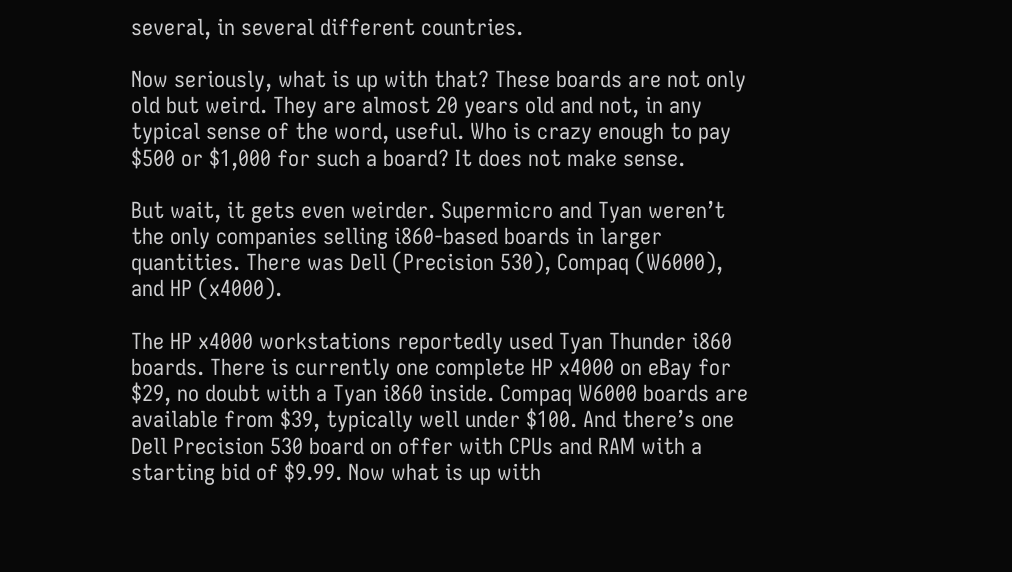several, in several different countries.

Now seriously, what is up with that? These boards are not only old but weird. They are almost 20 years old and not, in any typical sense of the word, useful. Who is crazy enough to pay $500 or $1,000 for such a board? It does not make sense.

But wait, it gets even weirder. Supermicro and Tyan weren’t the only companies selling i860-based boards in larger quantities. There was Dell (Precision 530), Compaq (W6000), and HP (x4000).

The HP x4000 workstations reportedly used Tyan Thunder i860 boards. There is currently one complete HP x4000 on eBay for $29, no doubt with a Tyan i860 inside. Compaq W6000 boards are available from $39, typically well under $100. And there’s one Dell Precision 530 board on offer with CPUs and RAM with a starting bid of $9.99. Now what is up with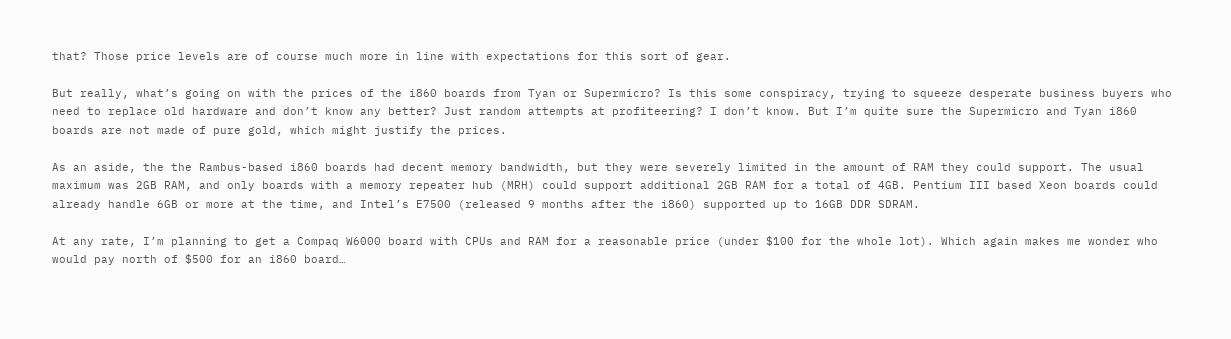that? Those price levels are of course much more in line with expectations for this sort of gear.

But really, what’s going on with the prices of the i860 boards from Tyan or Supermicro? Is this some conspiracy, trying to squeeze desperate business buyers who need to replace old hardware and don’t know any better? Just random attempts at profiteering? I don’t know. But I’m quite sure the Supermicro and Tyan i860 boards are not made of pure gold, which might justify the prices.

As an aside, the the Rambus-based i860 boards had decent memory bandwidth, but they were severely limited in the amount of RAM they could support. The usual maximum was 2GB RAM, and only boards with a memory repeater hub (MRH) could support additional 2GB RAM for a total of 4GB. Pentium III based Xeon boards could already handle 6GB or more at the time, and Intel’s E7500 (released 9 months after the i860) supported up to 16GB DDR SDRAM.

At any rate, I’m planning to get a Compaq W6000 board with CPUs and RAM for a reasonable price (under $100 for the whole lot). Which again makes me wonder who would pay north of $500 for an i860 board…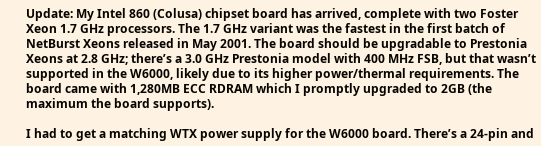Update: My Intel 860 (Colusa) chipset board has arrived, complete with two Foster Xeon 1.7 GHz processors. The 1.7 GHz variant was the fastest in the first batch of NetBurst Xeons released in May 2001. The board should be upgradable to Prestonia Xeons at 2.8 GHz; there’s a 3.0 GHz Prestonia model with 400 MHz FSB, but that wasn’t supported in the W6000, likely due to its higher power/thermal requirements. The board came with 1,280MB ECC RDRAM which I promptly upgraded to 2GB (the maximum the board supports).

I had to get a matching WTX power supply for the W6000 board. There’s a 24-pin and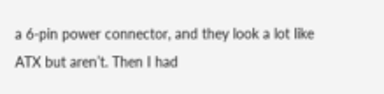a 6-pin power connector, and they look a lot like ATX but aren’t. Then I had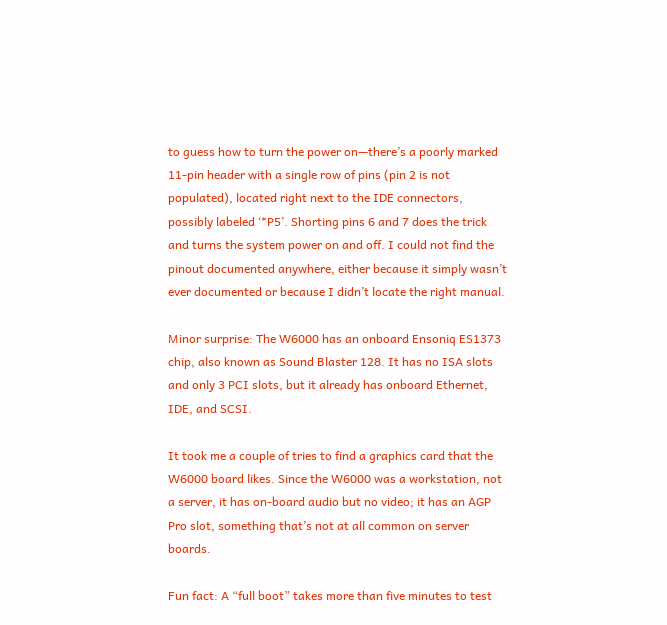to guess how to turn the power on—there’s a poorly marked 11-pin header with a single row of pins (pin 2 is not populated), located right next to the IDE connectors, possibly labeled ‘*P5’. Shorting pins 6 and 7 does the trick and turns the system power on and off. I could not find the pinout documented anywhere, either because it simply wasn’t ever documented or because I didn’t locate the right manual.

Minor surprise: The W6000 has an onboard Ensoniq ES1373 chip, also known as Sound Blaster 128. It has no ISA slots and only 3 PCI slots, but it already has onboard Ethernet, IDE, and SCSI.

It took me a couple of tries to find a graphics card that the W6000 board likes. Since the W6000 was a workstation, not a server, it has on-board audio but no video; it has an AGP Pro slot, something that’s not at all common on server boards.

Fun fact: A “full boot” takes more than five minutes to test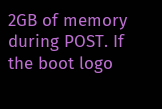2GB of memory during POST. If the boot logo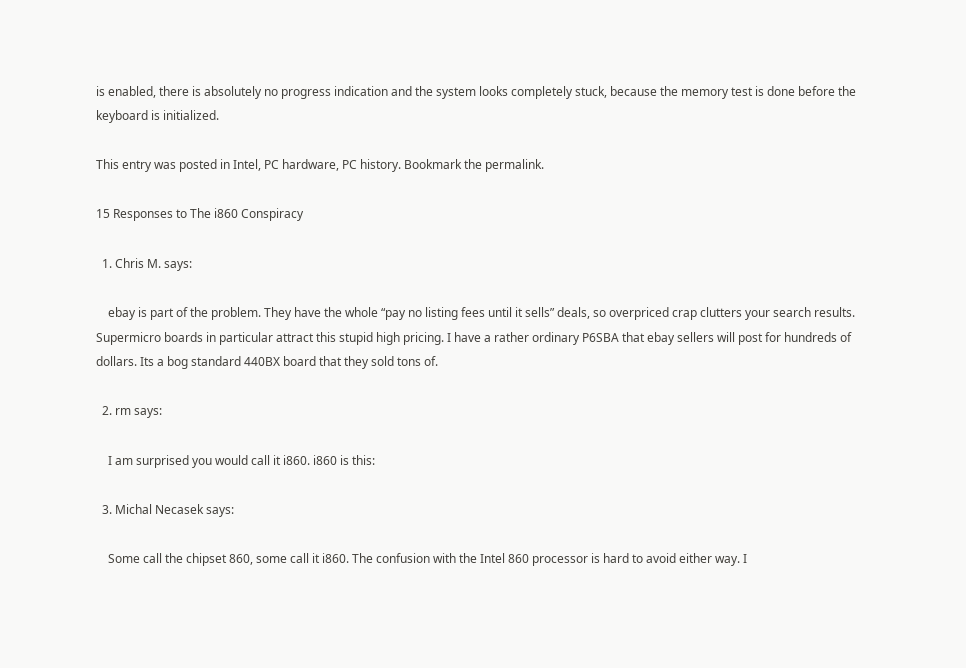is enabled, there is absolutely no progress indication and the system looks completely stuck, because the memory test is done before the keyboard is initialized.

This entry was posted in Intel, PC hardware, PC history. Bookmark the permalink.

15 Responses to The i860 Conspiracy

  1. Chris M. says:

    ebay is part of the problem. They have the whole “pay no listing fees until it sells” deals, so overpriced crap clutters your search results. Supermicro boards in particular attract this stupid high pricing. I have a rather ordinary P6SBA that ebay sellers will post for hundreds of dollars. Its a bog standard 440BX board that they sold tons of.

  2. rm says:

    I am surprised you would call it i860. i860 is this:

  3. Michal Necasek says:

    Some call the chipset 860, some call it i860. The confusion with the Intel 860 processor is hard to avoid either way. I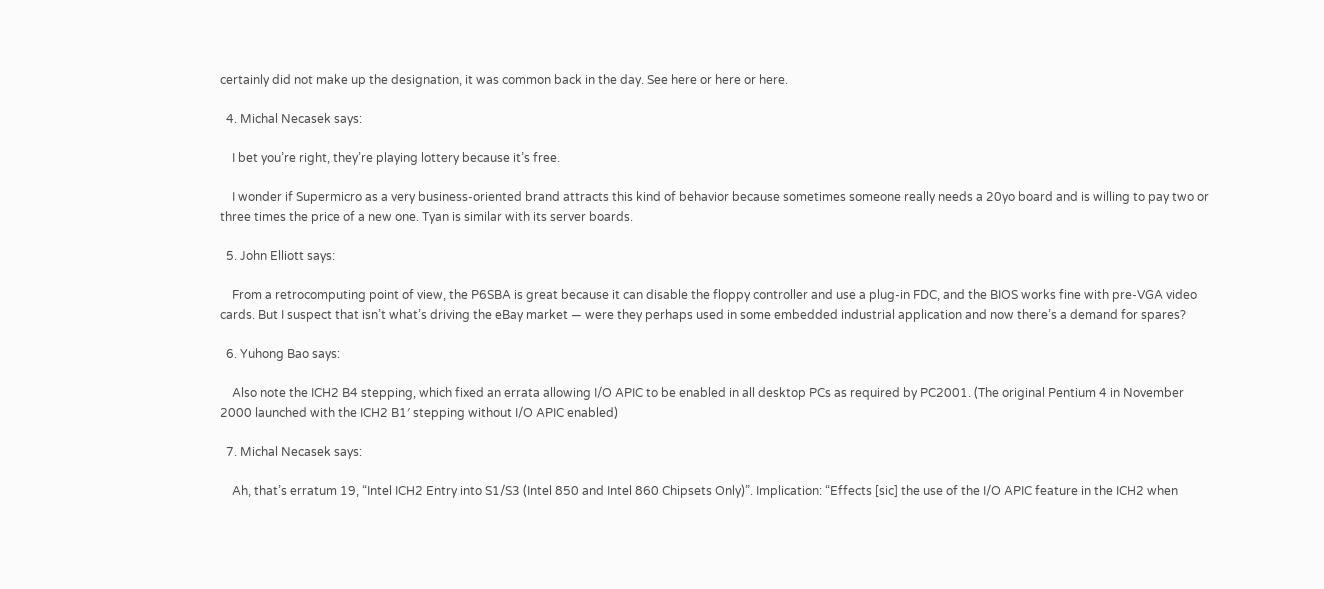certainly did not make up the designation, it was common back in the day. See here or here or here.

  4. Michal Necasek says:

    I bet you’re right, they’re playing lottery because it’s free.

    I wonder if Supermicro as a very business-oriented brand attracts this kind of behavior because sometimes someone really needs a 20yo board and is willing to pay two or three times the price of a new one. Tyan is similar with its server boards.

  5. John Elliott says:

    From a retrocomputing point of view, the P6SBA is great because it can disable the floppy controller and use a plug-in FDC, and the BIOS works fine with pre-VGA video cards. But I suspect that isn’t what’s driving the eBay market — were they perhaps used in some embedded industrial application and now there’s a demand for spares?

  6. Yuhong Bao says:

    Also note the ICH2 B4 stepping, which fixed an errata allowing I/O APIC to be enabled in all desktop PCs as required by PC2001. (The original Pentium 4 in November 2000 launched with the ICH2 B1′ stepping without I/O APIC enabled)

  7. Michal Necasek says:

    Ah, that’s erratum 19, “Intel ICH2 Entry into S1/S3 (Intel 850 and Intel 860 Chipsets Only)”. Implication: “Effects [sic] the use of the I/O APIC feature in the ICH2 when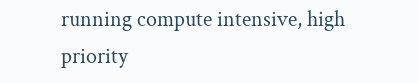running compute intensive, high priority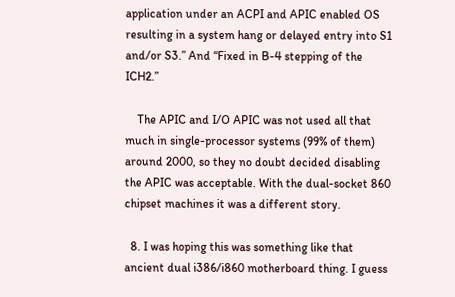application under an ACPI and APIC enabled OS resulting in a system hang or delayed entry into S1 and/or S3.” And “Fixed in B-4 stepping of the ICH2.”

    The APIC and I/O APIC was not used all that much in single-processor systems (99% of them) around 2000, so they no doubt decided disabling the APIC was acceptable. With the dual-socket 860 chipset machines it was a different story.

  8. I was hoping this was something like that ancient dual i386/i860 motherboard thing. I guess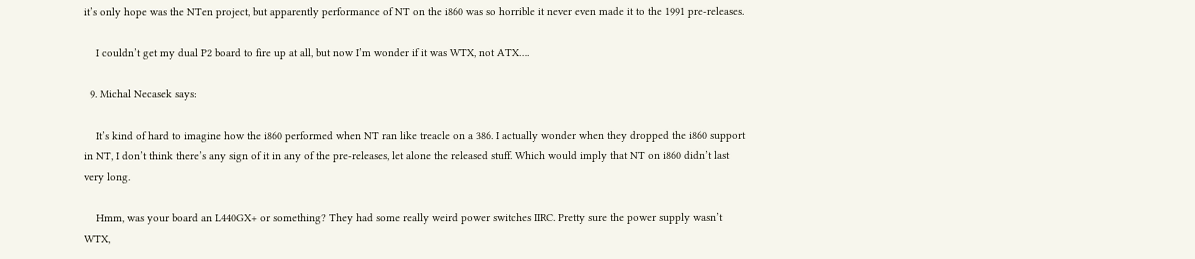it’s only hope was the NTen project, but apparently performance of NT on the i860 was so horrible it never even made it to the 1991 pre-releases.

    I couldn’t get my dual P2 board to fire up at all, but now I’m wonder if it was WTX, not ATX….

  9. Michal Necasek says:

    It’s kind of hard to imagine how the i860 performed when NT ran like treacle on a 386. I actually wonder when they dropped the i860 support in NT, I don’t think there’s any sign of it in any of the pre-releases, let alone the released stuff. Which would imply that NT on i860 didn’t last very long.

    Hmm, was your board an L440GX+ or something? They had some really weird power switches IIRC. Pretty sure the power supply wasn’t WTX,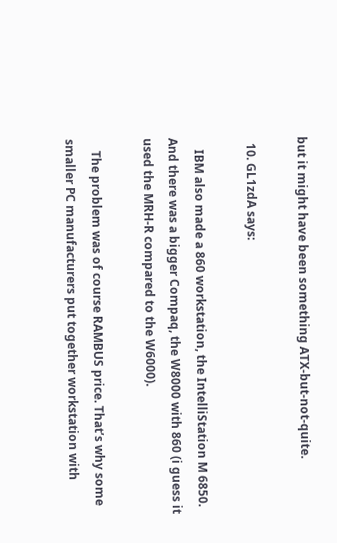but it might have been something ATX-but-not-quite.

  10. GL1zdA says:

    IBM also made a 860 workstation, the IntelliStation M 6850. And there was a bigger Compaq, the W8000 with 860 (i guess it used the MRH-R compared to the W6000).

    The problem was of course RAMBUS price. That’s why some smaller PC manufacturers put together workstation with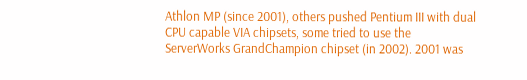Athlon MP (since 2001), others pushed Pentium III with dual CPU capable VIA chipsets, some tried to use the ServerWorks GrandChampion chipset (in 2002). 2001 was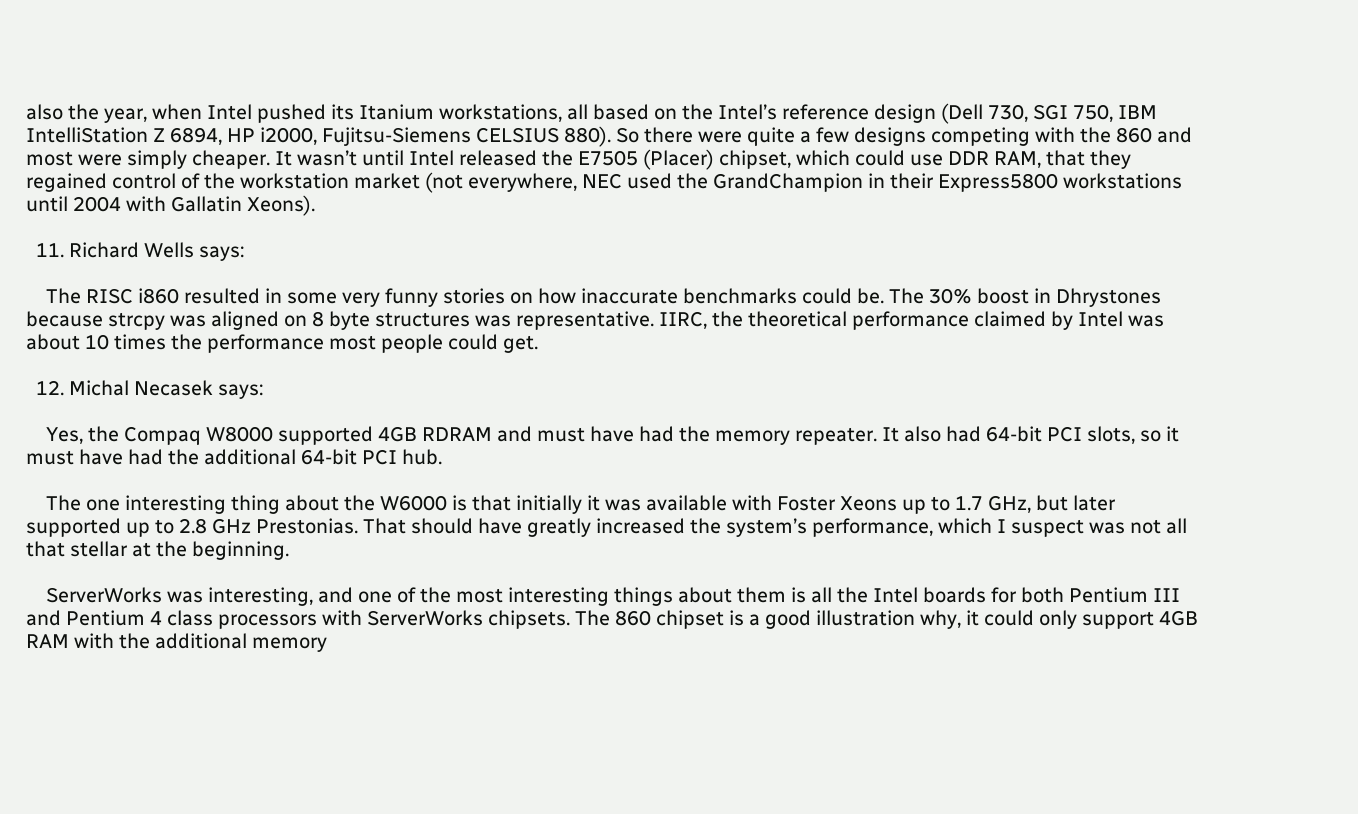also the year, when Intel pushed its Itanium workstations, all based on the Intel’s reference design (Dell 730, SGI 750, IBM IntelliStation Z 6894, HP i2000, Fujitsu-Siemens CELSIUS 880). So there were quite a few designs competing with the 860 and most were simply cheaper. It wasn’t until Intel released the E7505 (Placer) chipset, which could use DDR RAM, that they regained control of the workstation market (not everywhere, NEC used the GrandChampion in their Express5800 workstations until 2004 with Gallatin Xeons).

  11. Richard Wells says:

    The RISC i860 resulted in some very funny stories on how inaccurate benchmarks could be. The 30% boost in Dhrystones because strcpy was aligned on 8 byte structures was representative. IIRC, the theoretical performance claimed by Intel was about 10 times the performance most people could get.

  12. Michal Necasek says:

    Yes, the Compaq W8000 supported 4GB RDRAM and must have had the memory repeater. It also had 64-bit PCI slots, so it must have had the additional 64-bit PCI hub.

    The one interesting thing about the W6000 is that initially it was available with Foster Xeons up to 1.7 GHz, but later supported up to 2.8 GHz Prestonias. That should have greatly increased the system’s performance, which I suspect was not all that stellar at the beginning.

    ServerWorks was interesting, and one of the most interesting things about them is all the Intel boards for both Pentium III and Pentium 4 class processors with ServerWorks chipsets. The 860 chipset is a good illustration why, it could only support 4GB RAM with the additional memory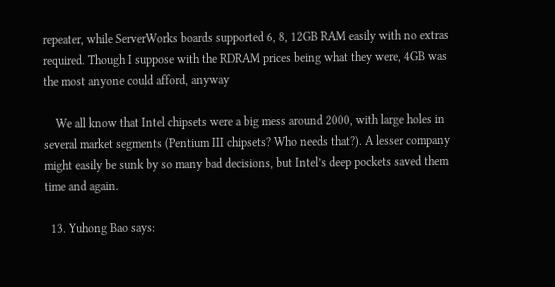repeater, while ServerWorks boards supported 6, 8, 12GB RAM easily with no extras required. Though I suppose with the RDRAM prices being what they were, 4GB was the most anyone could afford, anyway

    We all know that Intel chipsets were a big mess around 2000, with large holes in several market segments (Pentium III chipsets? Who needs that?). A lesser company might easily be sunk by so many bad decisions, but Intel’s deep pockets saved them time and again.

  13. Yuhong Bao says: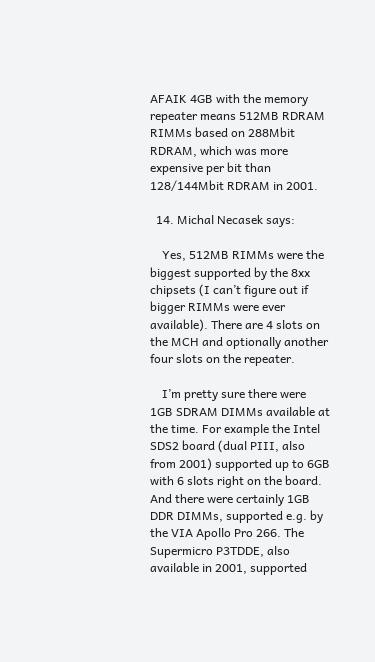AFAIK 4GB with the memory repeater means 512MB RDRAM RIMMs based on 288Mbit RDRAM, which was more expensive per bit than 128/144Mbit RDRAM in 2001.

  14. Michal Necasek says:

    Yes, 512MB RIMMs were the biggest supported by the 8xx chipsets (I can’t figure out if bigger RIMMs were ever available). There are 4 slots on the MCH and optionally another four slots on the repeater.

    I’m pretty sure there were 1GB SDRAM DIMMs available at the time. For example the Intel SDS2 board (dual PIII, also from 2001) supported up to 6GB with 6 slots right on the board. And there were certainly 1GB DDR DIMMs, supported e.g. by the VIA Apollo Pro 266. The Supermicro P3TDDE, also available in 2001, supported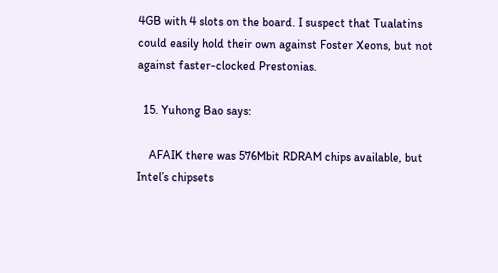4GB with 4 slots on the board. I suspect that Tualatins could easily hold their own against Foster Xeons, but not against faster-clocked Prestonias.

  15. Yuhong Bao says:

    AFAIK there was 576Mbit RDRAM chips available, but Intel’s chipsets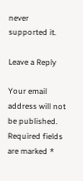never supported it.

Leave a Reply

Your email address will not be published. Required fields are marked *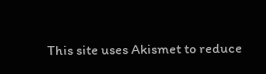This site uses Akismet to reduce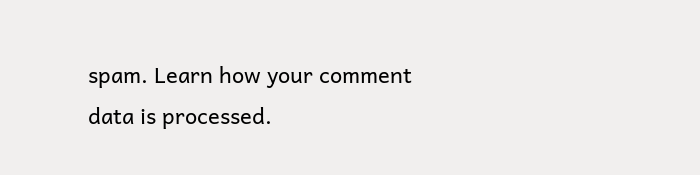spam. Learn how your comment data is processed.